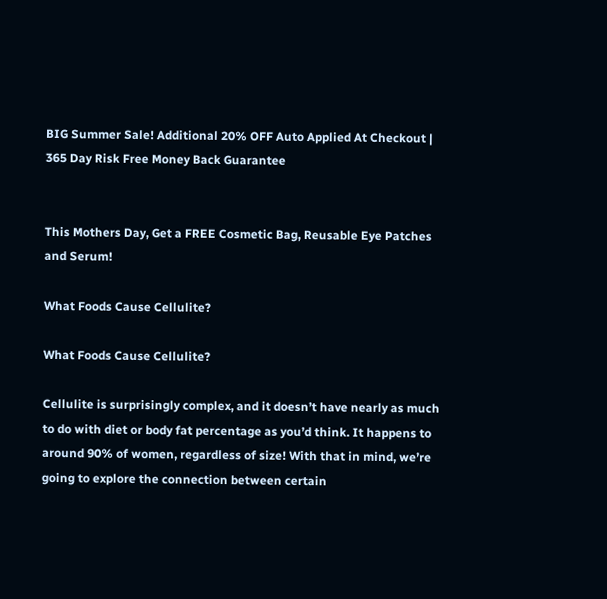BIG Summer Sale! Additional 20% OFF Auto Applied At Checkout | 365 Day Risk Free Money Back Guarantee


This Mothers Day, Get a FREE Cosmetic Bag, Reusable Eye Patches and Serum!

What Foods Cause Cellulite?

What Foods Cause Cellulite?

Cellulite is surprisingly complex, and it doesn’t have nearly as much to do with diet or body fat percentage as you’d think. It happens to around 90% of women, regardless of size! With that in mind, we’re going to explore the connection between certain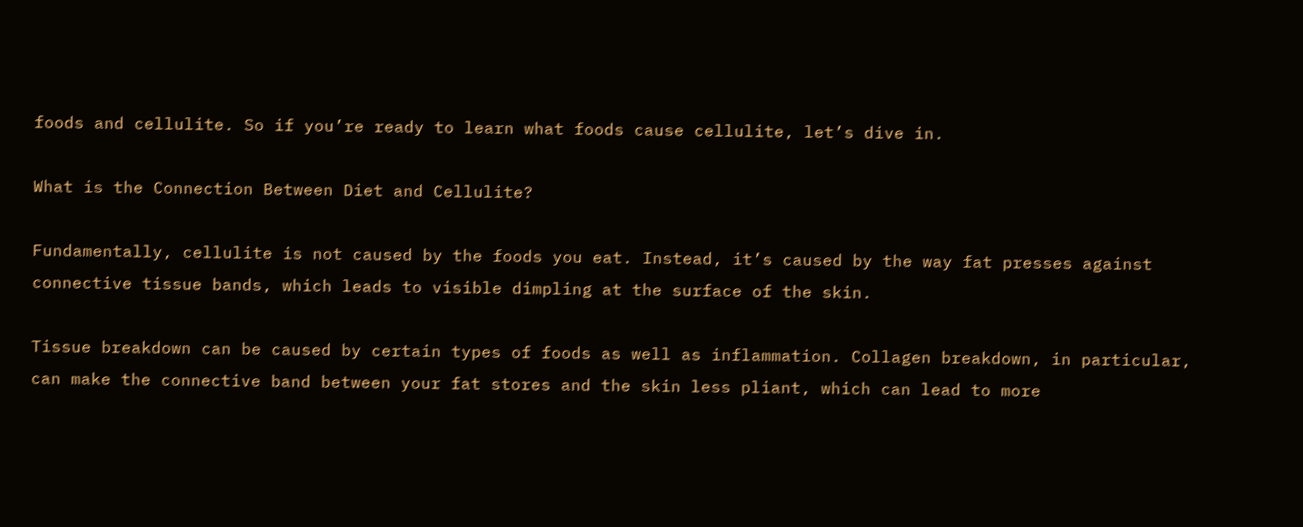foods and cellulite. So if you’re ready to learn what foods cause cellulite, let’s dive in.

What is the Connection Between Diet and Cellulite?

Fundamentally, cellulite is not caused by the foods you eat. Instead, it’s caused by the way fat presses against connective tissue bands, which leads to visible dimpling at the surface of the skin.

Tissue breakdown can be caused by certain types of foods as well as inflammation. Collagen breakdown, in particular, can make the connective band between your fat stores and the skin less pliant, which can lead to more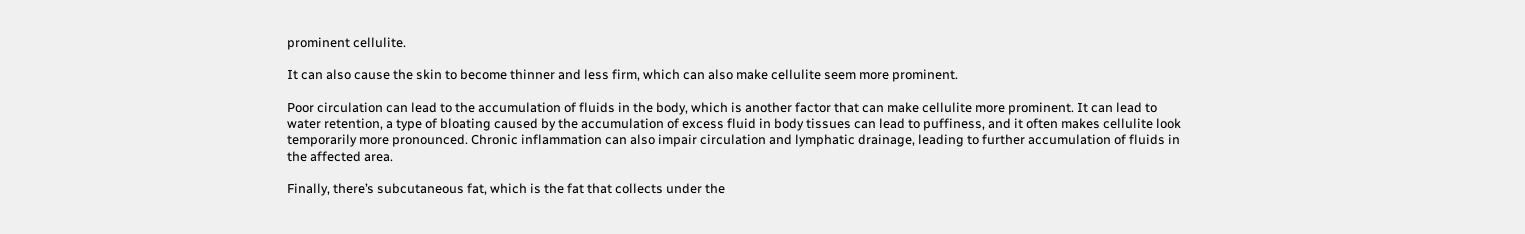prominent cellulite.

It can also cause the skin to become thinner and less firm, which can also make cellulite seem more prominent.

Poor circulation can lead to the accumulation of fluids in the body, which is another factor that can make cellulite more prominent. It can lead to water retention, a type of bloating caused by the accumulation of excess fluid in body tissues can lead to puffiness, and it often makes cellulite look temporarily more pronounced. Chronic inflammation can also impair circulation and lymphatic drainage, leading to further accumulation of fluids in the affected area.

Finally, there’s subcutaneous fat, which is the fat that collects under the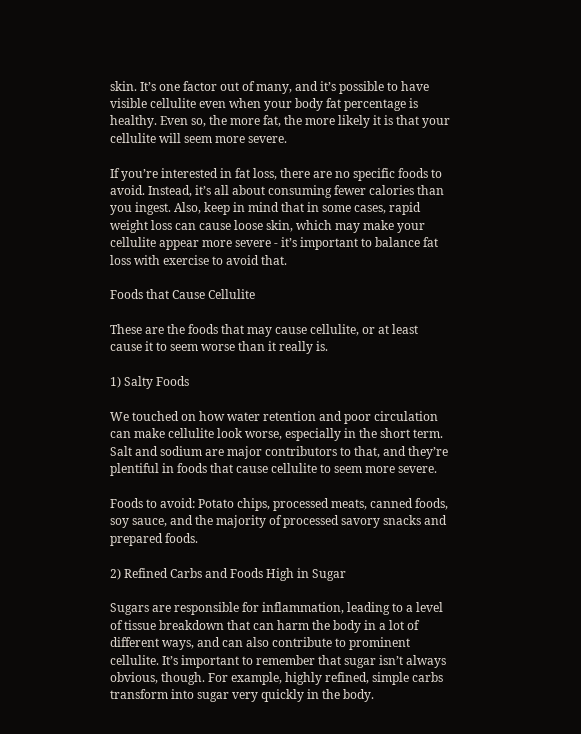skin. It’s one factor out of many, and it’s possible to have visible cellulite even when your body fat percentage is healthy. Even so, the more fat, the more likely it is that your cellulite will seem more severe.

If you’re interested in fat loss, there are no specific foods to avoid. Instead, it’s all about consuming fewer calories than you ingest. Also, keep in mind that in some cases, rapid weight loss can cause loose skin, which may make your cellulite appear more severe - it’s important to balance fat loss with exercise to avoid that.

Foods that Cause Cellulite

These are the foods that may cause cellulite, or at least cause it to seem worse than it really is.

1) Salty Foods

We touched on how water retention and poor circulation can make cellulite look worse, especially in the short term. Salt and sodium are major contributors to that, and they’re plentiful in foods that cause cellulite to seem more severe.

Foods to avoid: Potato chips, processed meats, canned foods, soy sauce, and the majority of processed savory snacks and prepared foods.

2) Refined Carbs and Foods High in Sugar

Sugars are responsible for inflammation, leading to a level of tissue breakdown that can harm the body in a lot of different ways, and can also contribute to prominent cellulite. It’s important to remember that sugar isn’t always obvious, though. For example, highly refined, simple carbs transform into sugar very quickly in the body.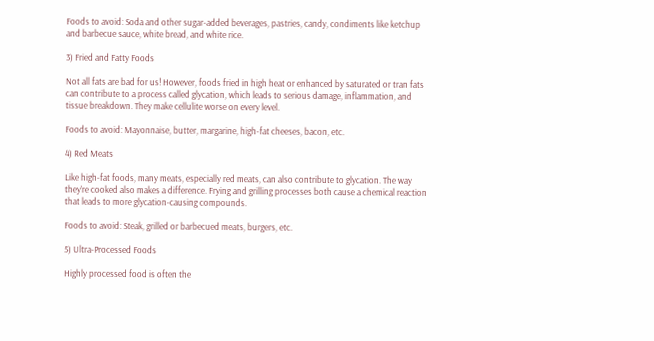Foods to avoid: Soda and other sugar-added beverages, pastries, candy, condiments like ketchup and barbecue sauce, white bread, and white rice.

3) Fried and Fatty Foods

Not all fats are bad for us! However, foods fried in high heat or enhanced by saturated or tran fats can contribute to a process called glycation, which leads to serious damage, inflammation, and tissue breakdown. They make cellulite worse on every level.

Foods to avoid: Mayonnaise, butter, margarine, high-fat cheeses, bacon, etc.

4) Red Meats

Like high-fat foods, many meats, especially red meats, can also contribute to glycation. The way they’re cooked also makes a difference. Frying and grilling processes both cause a chemical reaction that leads to more glycation-causing compounds.

Foods to avoid: Steak, grilled or barbecued meats, burgers, etc.

5) Ultra-Processed Foods

Highly processed food is often the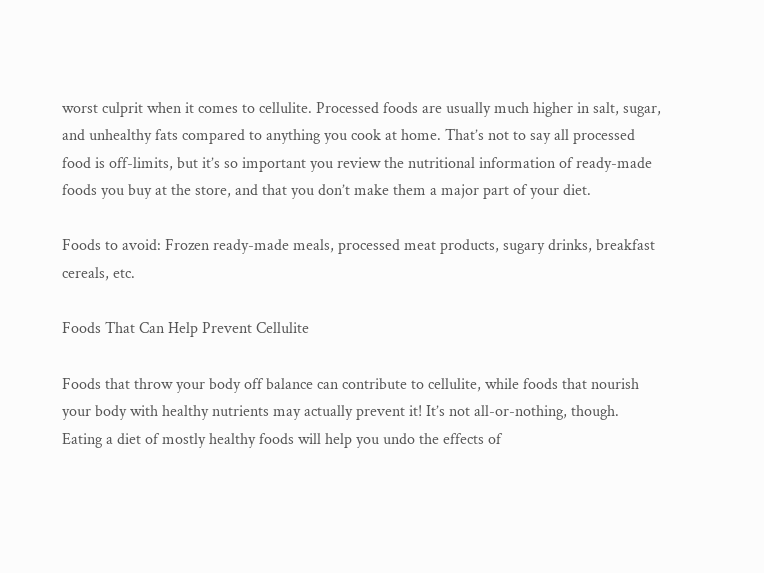worst culprit when it comes to cellulite. Processed foods are usually much higher in salt, sugar, and unhealthy fats compared to anything you cook at home. That’s not to say all processed food is off-limits, but it’s so important you review the nutritional information of ready-made foods you buy at the store, and that you don’t make them a major part of your diet.

Foods to avoid: Frozen ready-made meals, processed meat products, sugary drinks, breakfast cereals, etc.

Foods That Can Help Prevent Cellulite

Foods that throw your body off balance can contribute to cellulite, while foods that nourish your body with healthy nutrients may actually prevent it! It’s not all-or-nothing, though. Eating a diet of mostly healthy foods will help you undo the effects of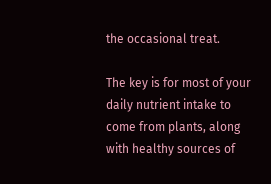the occasional treat.

The key is for most of your daily nutrient intake to come from plants, along with healthy sources of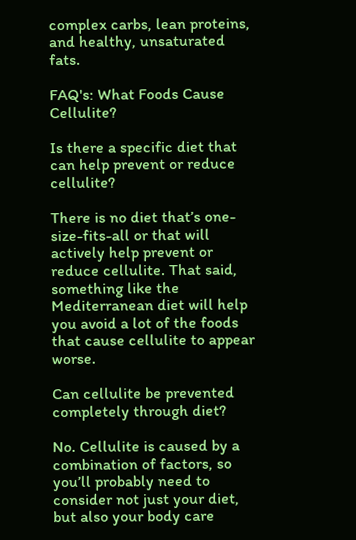complex carbs, lean proteins, and healthy, unsaturated fats.

FAQ's: What Foods Cause Cellulite?

Is there a specific diet that can help prevent or reduce cellulite?

There is no diet that’s one-size-fits-all or that will actively help prevent or reduce cellulite. That said, something like the Mediterranean diet will help you avoid a lot of the foods that cause cellulite to appear worse.

Can cellulite be prevented completely through diet?

No. Cellulite is caused by a combination of factors, so you’ll probably need to consider not just your diet, but also your body care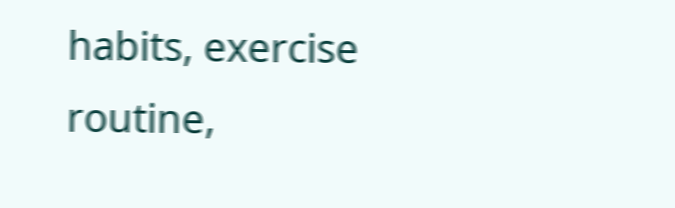habits, exercise routine,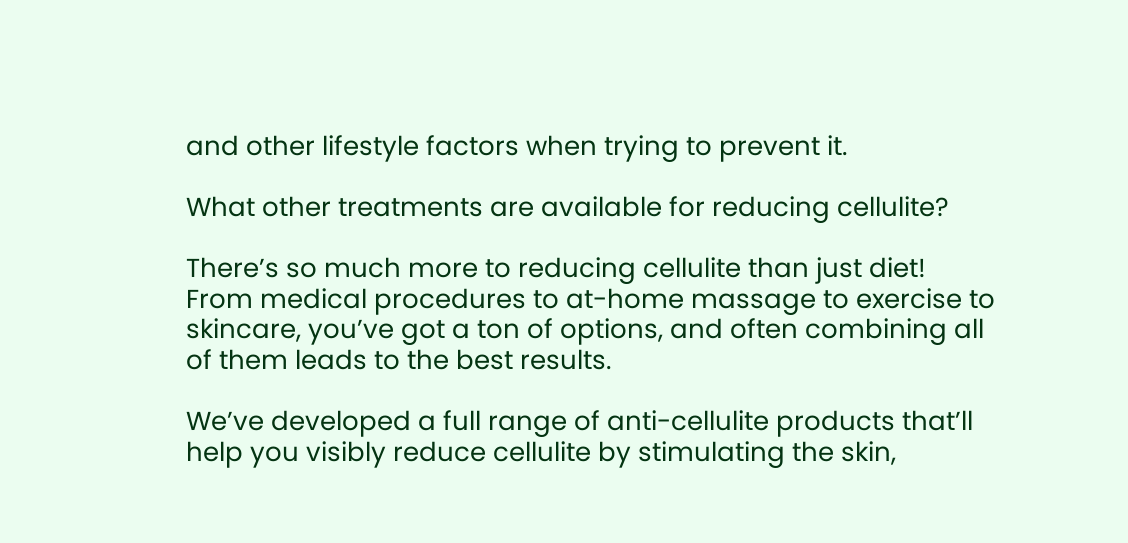and other lifestyle factors when trying to prevent it.

What other treatments are available for reducing cellulite?

There’s so much more to reducing cellulite than just diet! From medical procedures to at-home massage to exercise to skincare, you’ve got a ton of options, and often combining all of them leads to the best results.

We’ve developed a full range of anti-cellulite products that’ll help you visibly reduce cellulite by stimulating the skin,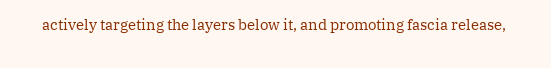actively targeting the layers below it, and promoting fascia release,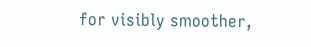for visibly smoother,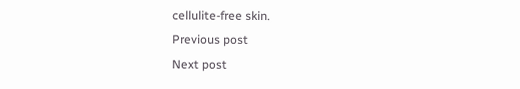cellulite-free skin.
Previous post
Next post